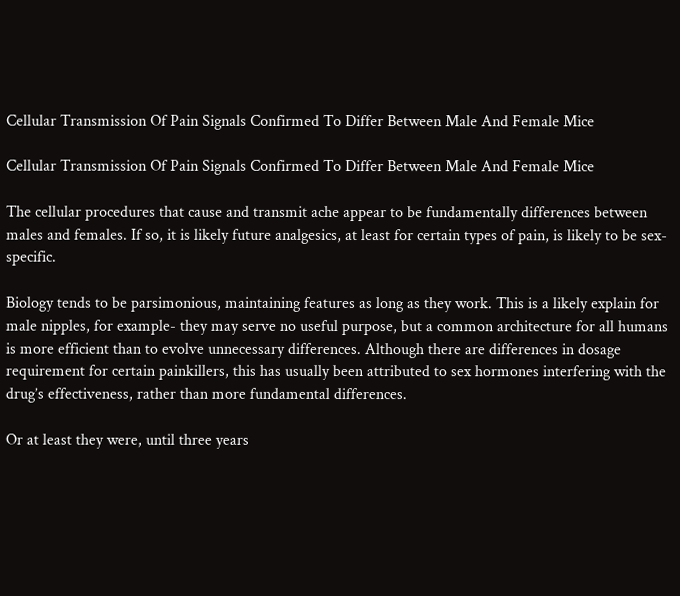Cellular Transmission Of Pain Signals Confirmed To Differ Between Male And Female Mice

Cellular Transmission Of Pain Signals Confirmed To Differ Between Male And Female Mice

The cellular procedures that cause and transmit ache appear to be fundamentally differences between males and females. If so, it is likely future analgesics, at least for certain types of pain, is likely to be sex-specific.

Biology tends to be parsimonious, maintaining features as long as they work. This is a likely explain for male nipples, for example- they may serve no useful purpose, but a common architecture for all humans is more efficient than to evolve unnecessary differences. Although there are differences in dosage requirement for certain painkillers, this has usually been attributed to sex hormones interfering with the drug’s effectiveness, rather than more fundamental differences.

Or at least they were, until three years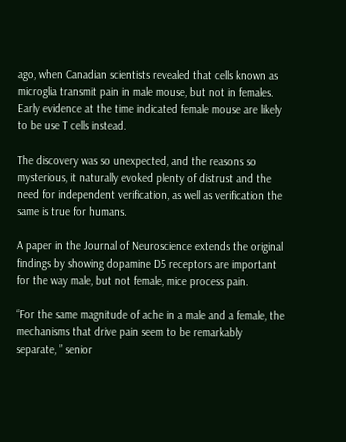ago, when Canadian scientists revealed that cells known as microglia transmit pain in male mouse, but not in females. Early evidence at the time indicated female mouse are likely to be use T cells instead.

The discovery was so unexpected, and the reasons so mysterious, it naturally evoked plenty of distrust and the need for independent verification, as well as verification the same is true for humans.

A paper in the Journal of Neuroscience extends the original findings by showing dopamine D5 receptors are important for the way male, but not female, mice process pain.

“For the same magnitude of ache in a male and a female, the mechanisms that drive pain seem to be remarkably separate, ” senior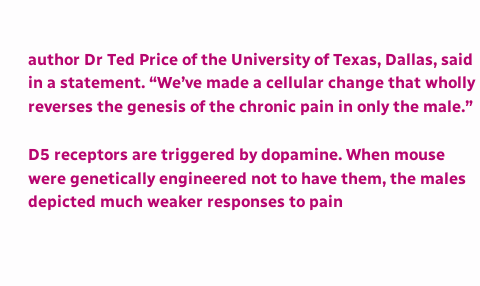author Dr Ted Price of the University of Texas, Dallas, said in a statement. “We’ve made a cellular change that wholly reverses the genesis of the chronic pain in only the male.”

D5 receptors are triggered by dopamine. When mouse were genetically engineered not to have them, the males depicted much weaker responses to pain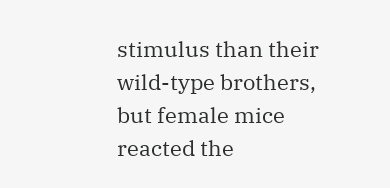stimulus than their wild-type brothers, but female mice reacted the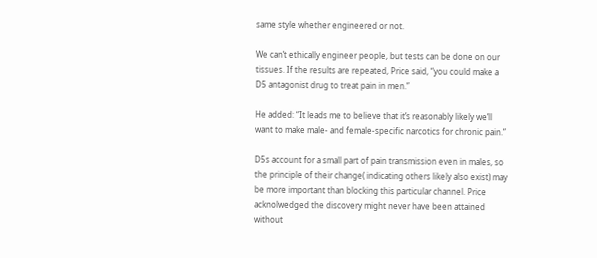same style whether engineered or not.

We can’t ethically engineer people, but tests can be done on our tissues. If the results are repeated, Price said, “you could make a D5 antagonist drug to treat pain in men.”

He added: “It leads me to believe that it’s reasonably likely we’ll want to make male- and female-specific narcotics for chronic pain.”

D5s account for a small part of pain transmission even in males, so the principle of their change( indicating others likely also exist) may be more important than blocking this particular channel. Price acknolwedged the discovery might never have been attained without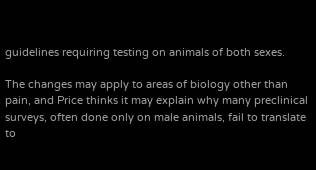guidelines requiring testing on animals of both sexes.

The changes may apply to areas of biology other than pain, and Price thinks it may explain why many preclinical surveys, often done only on male animals, fail to translate to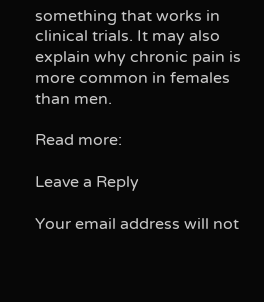something that works in clinical trials. It may also explain why chronic pain is more common in females than men.

Read more:

Leave a Reply

Your email address will not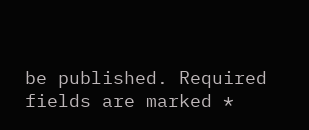be published. Required fields are marked *